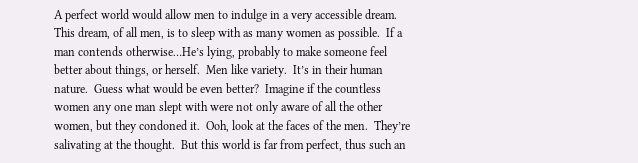A perfect world would allow men to indulge in a very accessible dream.  This dream, of all men, is to sleep with as many women as possible.  If a man contends otherwise…He’s lying, probably to make someone feel better about things, or herself.  Men like variety.  It’s in their human nature.  Guess what would be even better?  Imagine if the countless women any one man slept with were not only aware of all the other women, but they condoned it.  Ooh, look at the faces of the men.  They’re salivating at the thought.  But this world is far from perfect, thus such an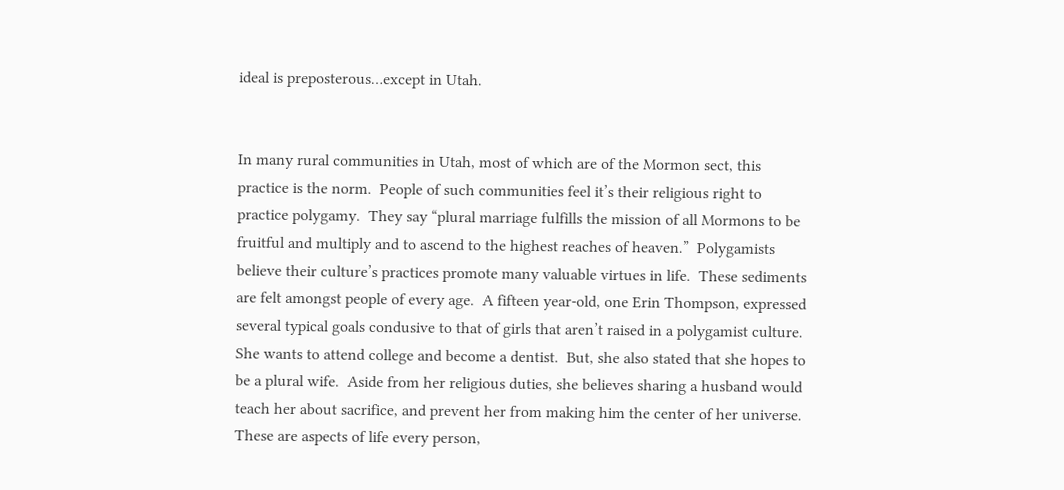ideal is preposterous…except in Utah.


In many rural communities in Utah, most of which are of the Mormon sect, this practice is the norm.  People of such communities feel it’s their religious right to practice polygamy.  They say “plural marriage fulfills the mission of all Mormons to be fruitful and multiply and to ascend to the highest reaches of heaven.”  Polygamists believe their culture’s practices promote many valuable virtues in life.  These sediments are felt amongst people of every age.  A fifteen year-old, one Erin Thompson, expressed several typical goals condusive to that of girls that aren’t raised in a polygamist culture.  She wants to attend college and become a dentist.  But, she also stated that she hopes to be a plural wife.  Aside from her religious duties, she believes sharing a husband would teach her about sacrifice, and prevent her from making him the center of her universe.  These are aspects of life every person,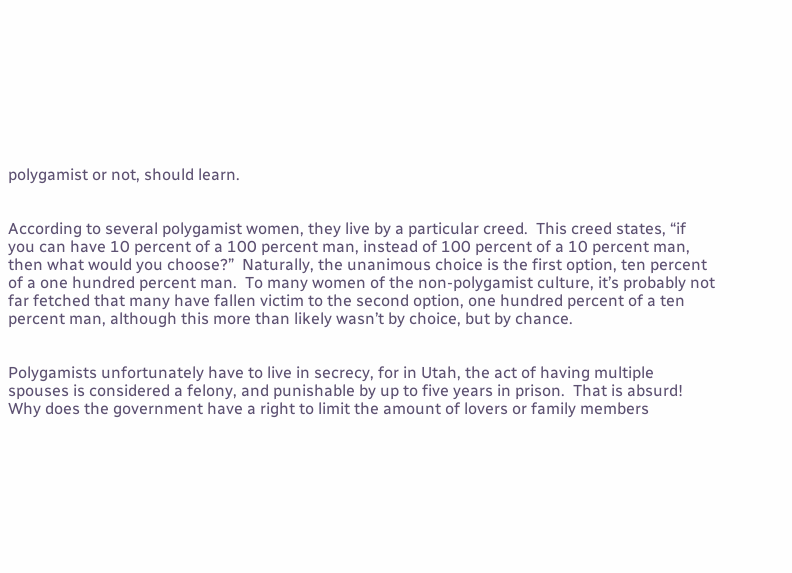polygamist or not, should learn.


According to several polygamist women, they live by a particular creed.  This creed states, “if you can have 10 percent of a 100 percent man, instead of 100 percent of a 10 percent man, then what would you choose?”  Naturally, the unanimous choice is the first option, ten percent of a one hundred percent man.  To many women of the non-polygamist culture, it’s probably not far fetched that many have fallen victim to the second option, one hundred percent of a ten percent man, although this more than likely wasn’t by choice, but by chance.


Polygamists unfortunately have to live in secrecy, for in Utah, the act of having multiple spouses is considered a felony, and punishable by up to five years in prison.  That is absurd!  Why does the government have a right to limit the amount of lovers or family members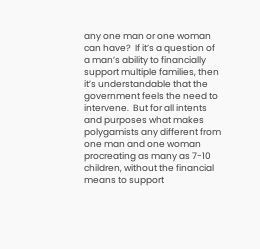any one man or one woman can have?  If it’s a question of a man’s ability to financially support multiple families, then it’s understandable that the government feels the need to intervene.  But for all intents and purposes what makes polygamists any different from one man and one woman procreating as many as 7-10 children, without the financial means to support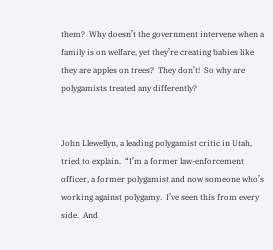them?  Why doesn’t the government intervene when a family is on welfare, yet they’re creating babies like they are apples on trees?  They don’t!  So why are polygamists treated any differently?


John Llewellyn, a leading polygamist critic in Utah, tried to explain.  “I’m a former law-enforcement officer, a former polygamist and now someone who’s working against polygamy.  I’ve seen this from every side.  And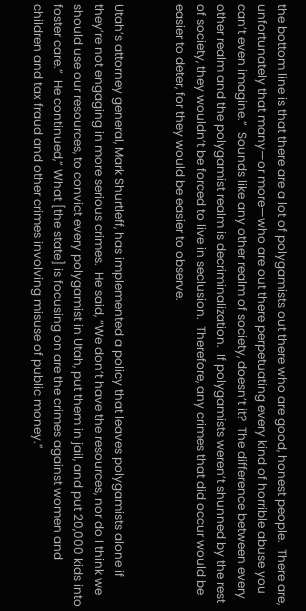the bottom line is that there are a lot of polygamists out there who are good, honest people.  There are, unfortunately that many—or more—who are out there perpetuating every kind of horrible abuse you can’t even imagine.”  Sounds like any other realm of society, doesn’t it?  The difference between every other realm and the polygamist realm is decriminalization.  If polygamists weren’t shunned by the rest of society, they wouldn’t be forced to live in seclusion.  Therefore, any crimes that did occur would be easier to deter, for they would be easier to observe.


Utah’s attorney general, Mark Shurtleff, has implemented a policy that leaves polygamists alone if they’re not engaging in more serious crimes.  He said, “We don’t have the resources, nor do I think we should use our resources, to convict every polygamist in Utah, put them in jail, and put 20,000 kids into foster care.”  He continued,” What [the state] is focusing on are the crimes against women and children and tax fraud and other crimes involving misuse of public money.”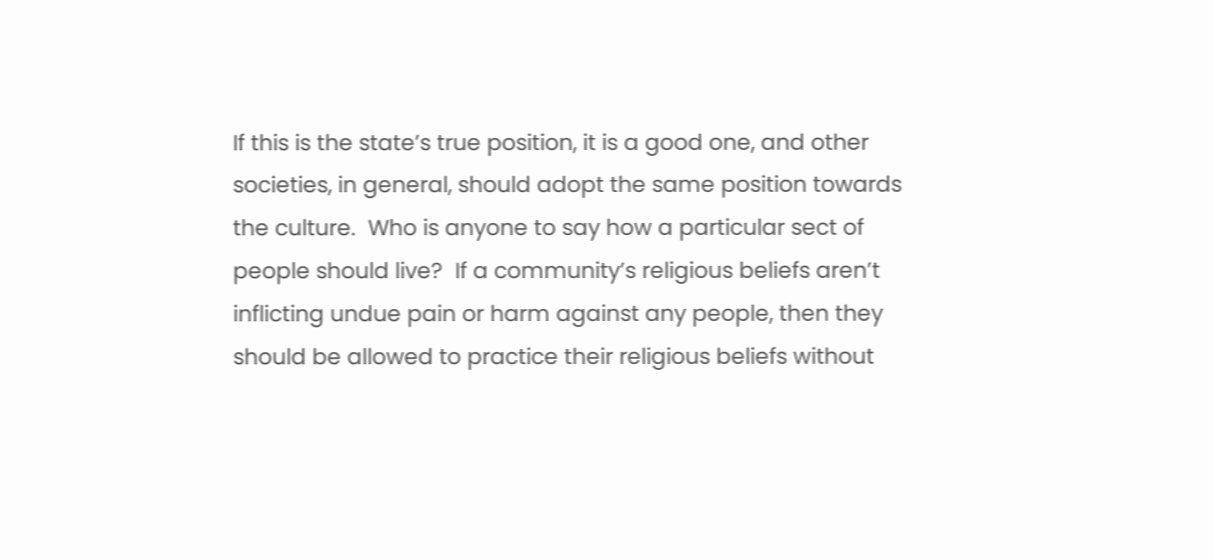If this is the state’s true position, it is a good one, and other societies, in general, should adopt the same position towards the culture.  Who is anyone to say how a particular sect of people should live?  If a community’s religious beliefs aren’t inflicting undue pain or harm against any people, then they should be allowed to practice their religious beliefs without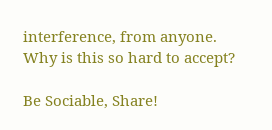interference, from anyone.  Why is this so hard to accept?

Be Sociable, Share!